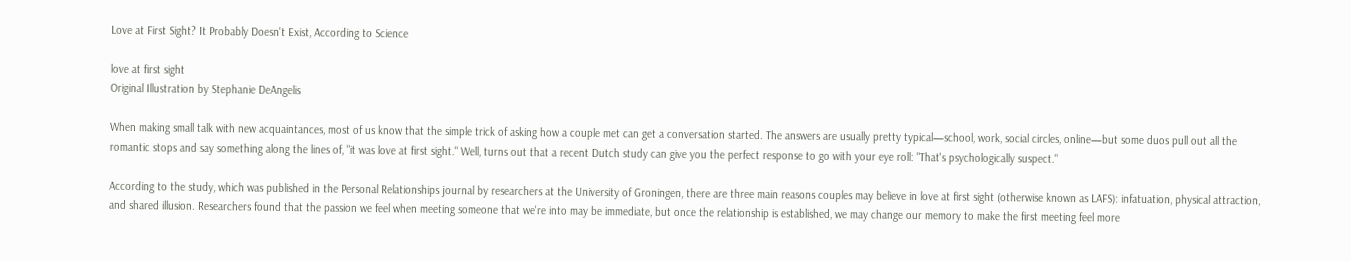Love at First Sight? It Probably Doesn't Exist, According to Science

love at first sight
Original Illustration by Stephanie DeAngelis

When making small talk with new acquaintances, most of us know that the simple trick of asking how a couple met can get a conversation started. The answers are usually pretty typical—school, work, social circles, online—but some duos pull out all the romantic stops and say something along the lines of, "it was love at first sight." Well, turns out that a recent Dutch study can give you the perfect response to go with your eye roll: "That's psychologically suspect."

According to the study, which was published in the Personal Relationships journal by researchers at the University of Groningen, there are three main reasons couples may believe in love at first sight (otherwise known as LAFS): infatuation, physical attraction, and shared illusion. Researchers found that the passion we feel when meeting someone that we're into may be immediate, but once the relationship is established, we may change our memory to make the first meeting feel more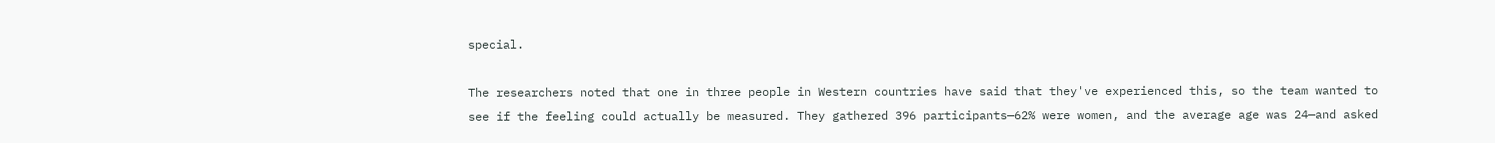special.

The researchers noted that one in three people in Western countries have said that they've experienced this, so the team wanted to see if the feeling could actually be measured. They gathered 396 participants—62% were women, and the average age was 24—and asked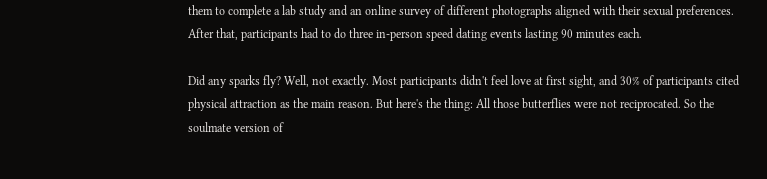them to complete a lab study and an online survey of different photographs aligned with their sexual preferences. After that, participants had to do three in-person speed dating events lasting 90 minutes each.

Did any sparks fly? Well, not exactly. Most participants didn't feel love at first sight, and 30% of participants cited physical attraction as the main reason. But here's the thing: All those butterflies were not reciprocated. So the soulmate version of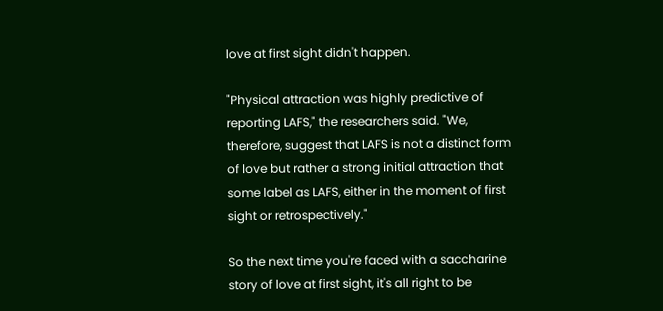love at first sight didn't happen.

"Physical attraction was highly predictive of reporting LAFS," the researchers said. "We, therefore, suggest that LAFS is not a distinct form of love but rather a strong initial attraction that some label as LAFS, either in the moment of first sight or retrospectively."

So the next time you're faced with a saccharine story of love at first sight, it's all right to be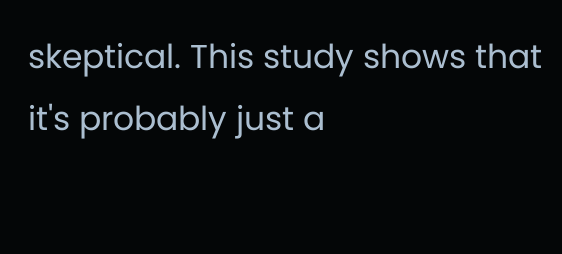skeptical. This study shows that it's probably just a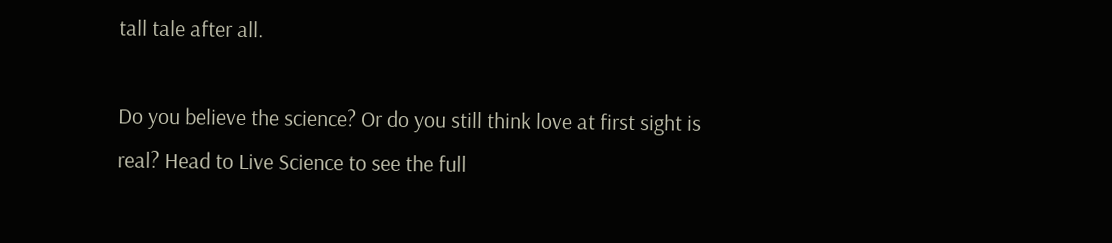tall tale after all.

Do you believe the science? Or do you still think love at first sight is real? Head to Live Science to see the full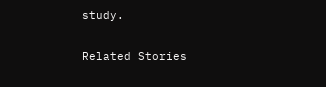study.

Related Stories